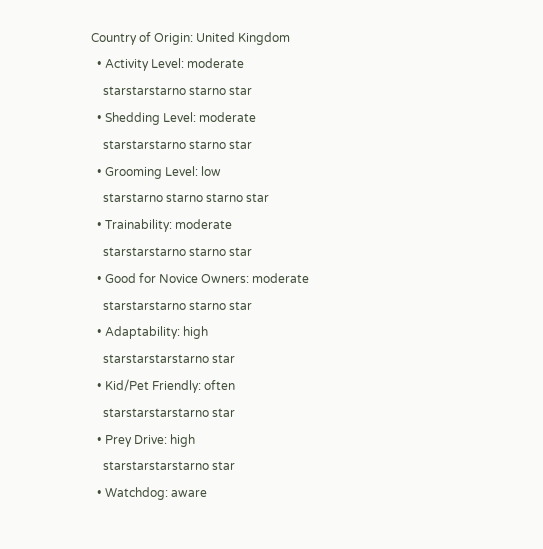Country of Origin: United Kingdom
  • Activity Level: moderate
    starstarstarno starno star
  • Shedding Level: moderate
    starstarstarno starno star
  • Grooming Level: low
    starstarno starno starno star
  • Trainability: moderate
    starstarstarno starno star
  • Good for Novice Owners: moderate
    starstarstarno starno star
  • Adaptability: high
    starstarstarstarno star
  • Kid/Pet Friendly: often
    starstarstarstarno star
  • Prey Drive: high
    starstarstarstarno star
  • Watchdog: aware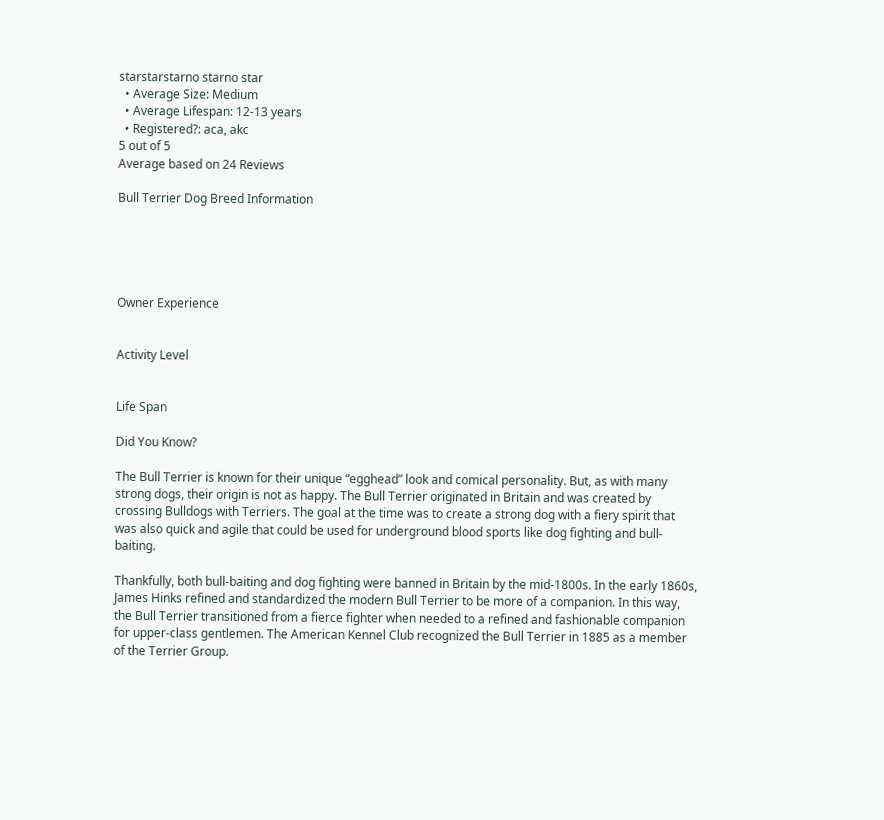starstarstarno starno star
  • Average Size: Medium
  • Average Lifespan: 12-13 years
  • Registered?: aca, akc
5 out of 5
Average based on 24 Reviews

Bull Terrier Dog Breed Information





Owner Experience


Activity Level


Life Span

Did You Know?

The Bull Terrier is known for their unique “egghead” look and comical personality. But, as with many strong dogs, their origin is not as happy. The Bull Terrier originated in Britain and was created by crossing Bulldogs with Terriers. The goal at the time was to create a strong dog with a fiery spirit that was also quick and agile that could be used for underground blood sports like dog fighting and bull-baiting.

Thankfully, both bull-baiting and dog fighting were banned in Britain by the mid-1800s. In the early 1860s, James Hinks refined and standardized the modern Bull Terrier to be more of a companion. In this way, the Bull Terrier transitioned from a fierce fighter when needed to a refined and fashionable companion for upper-class gentlemen. The American Kennel Club recognized the Bull Terrier in 1885 as a member of the Terrier Group.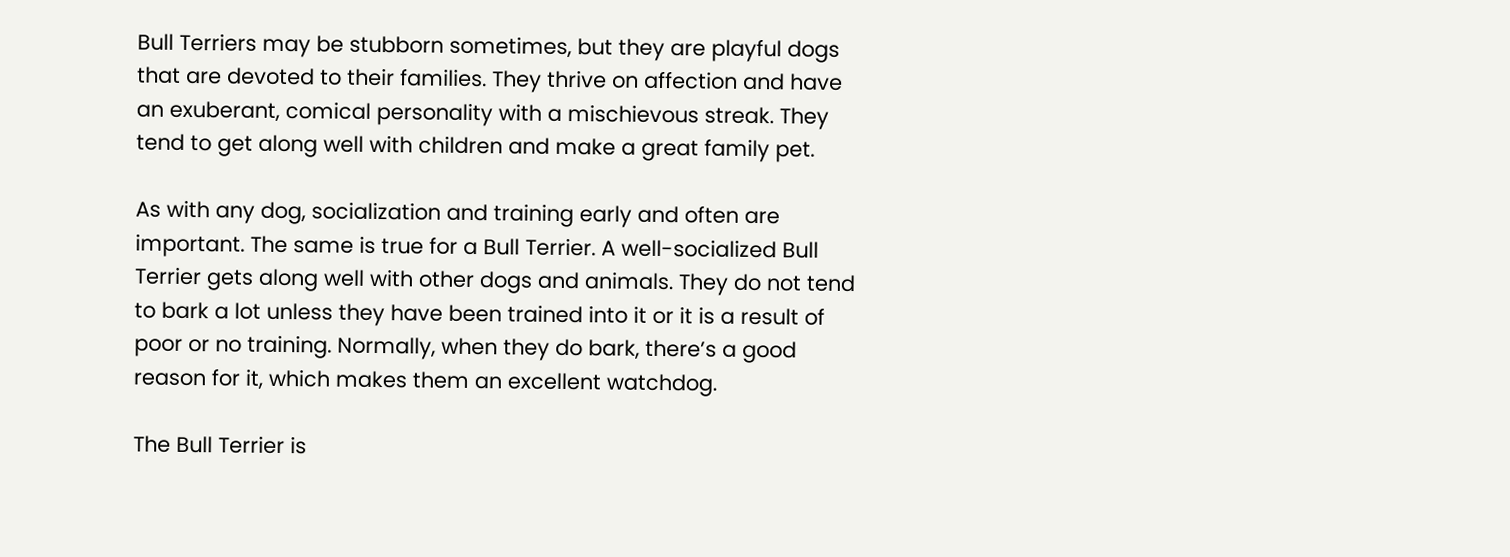Bull Terriers may be stubborn sometimes, but they are playful dogs that are devoted to their families. They thrive on affection and have an exuberant, comical personality with a mischievous streak. They tend to get along well with children and make a great family pet.

As with any dog, socialization and training early and often are important. The same is true for a Bull Terrier. A well-socialized Bull Terrier gets along well with other dogs and animals. They do not tend to bark a lot unless they have been trained into it or it is a result of poor or no training. Normally, when they do bark, there’s a good reason for it, which makes them an excellent watchdog.

The Bull Terrier is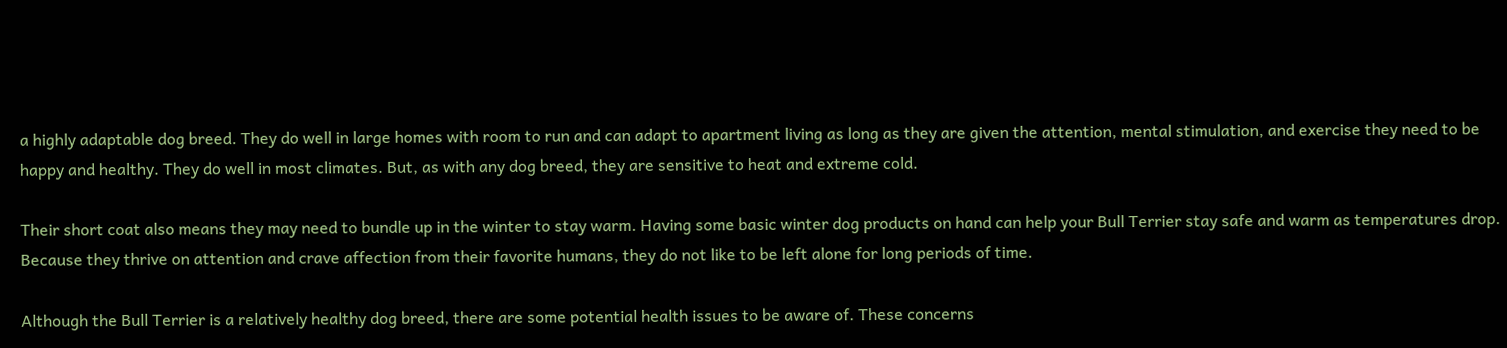a highly adaptable dog breed. They do well in large homes with room to run and can adapt to apartment living as long as they are given the attention, mental stimulation, and exercise they need to be happy and healthy. They do well in most climates. But, as with any dog breed, they are sensitive to heat and extreme cold.

Their short coat also means they may need to bundle up in the winter to stay warm. Having some basic winter dog products on hand can help your Bull Terrier stay safe and warm as temperatures drop. Because they thrive on attention and crave affection from their favorite humans, they do not like to be left alone for long periods of time.

Although the Bull Terrier is a relatively healthy dog breed, there are some potential health issues to be aware of. These concerns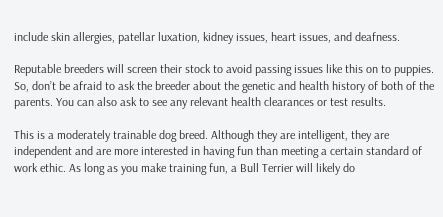include skin allergies, patellar luxation, kidney issues, heart issues, and deafness.

Reputable breeders will screen their stock to avoid passing issues like this on to puppies. So, don’t be afraid to ask the breeder about the genetic and health history of both of the parents. You can also ask to see any relevant health clearances or test results.

This is a moderately trainable dog breed. Although they are intelligent, they are independent and are more interested in having fun than meeting a certain standard of work ethic. As long as you make training fun, a Bull Terrier will likely do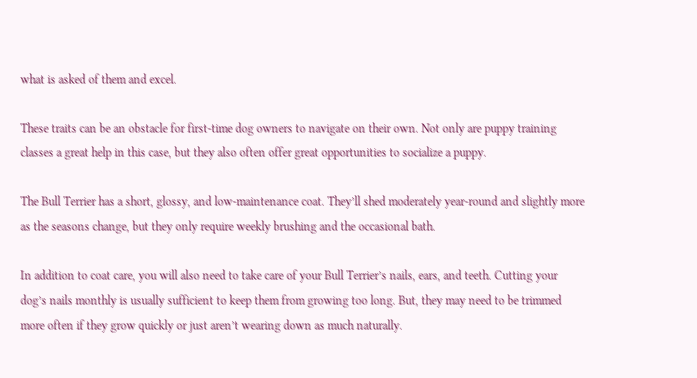what is asked of them and excel.

These traits can be an obstacle for first-time dog owners to navigate on their own. Not only are puppy training classes a great help in this case, but they also often offer great opportunities to socialize a puppy.

The Bull Terrier has a short, glossy, and low-maintenance coat. They’ll shed moderately year-round and slightly more as the seasons change, but they only require weekly brushing and the occasional bath.

In addition to coat care, you will also need to take care of your Bull Terrier’s nails, ears, and teeth. Cutting your dog’s nails monthly is usually sufficient to keep them from growing too long. But, they may need to be trimmed more often if they grow quickly or just aren’t wearing down as much naturally.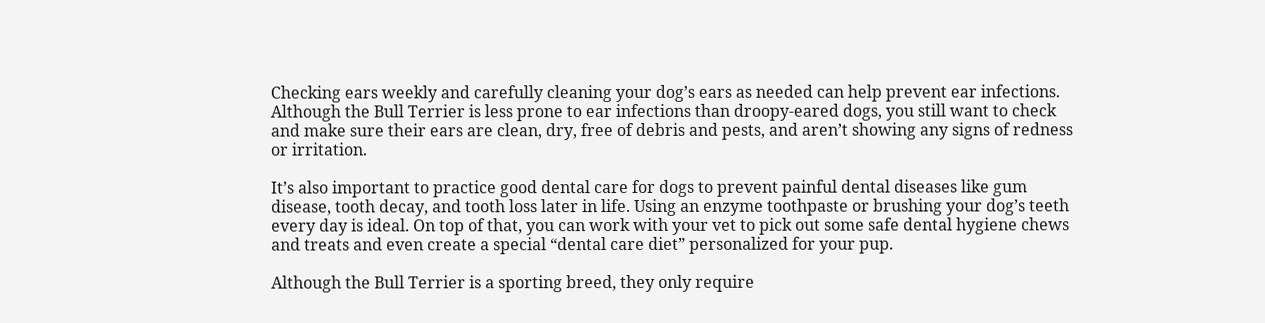Checking ears weekly and carefully cleaning your dog’s ears as needed can help prevent ear infections. Although the Bull Terrier is less prone to ear infections than droopy-eared dogs, you still want to check and make sure their ears are clean, dry, free of debris and pests, and aren’t showing any signs of redness or irritation.

It’s also important to practice good dental care for dogs to prevent painful dental diseases like gum disease, tooth decay, and tooth loss later in life. Using an enzyme toothpaste or brushing your dog’s teeth every day is ideal. On top of that, you can work with your vet to pick out some safe dental hygiene chews and treats and even create a special “dental care diet” personalized for your pup.

Although the Bull Terrier is a sporting breed, they only require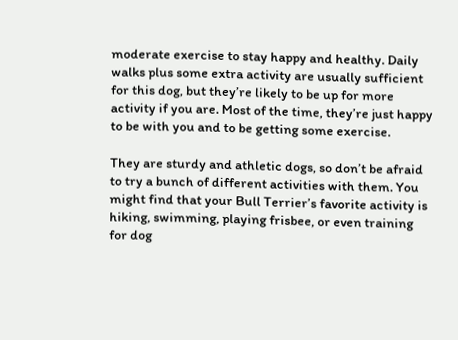moderate exercise to stay happy and healthy. Daily walks plus some extra activity are usually sufficient for this dog, but they’re likely to be up for more activity if you are. Most of the time, they’re just happy to be with you and to be getting some exercise.

They are sturdy and athletic dogs, so don’t be afraid to try a bunch of different activities with them. You might find that your Bull Terrier’s favorite activity is hiking, swimming, playing frisbee, or even training for dog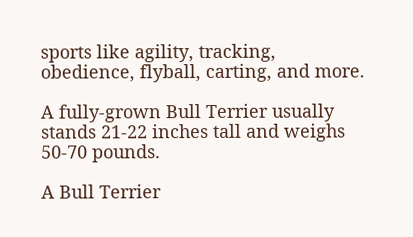sports like agility, tracking, obedience, flyball, carting, and more.

A fully-grown Bull Terrier usually stands 21-22 inches tall and weighs 50-70 pounds.

A Bull Terrier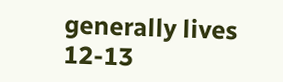generally lives 12-13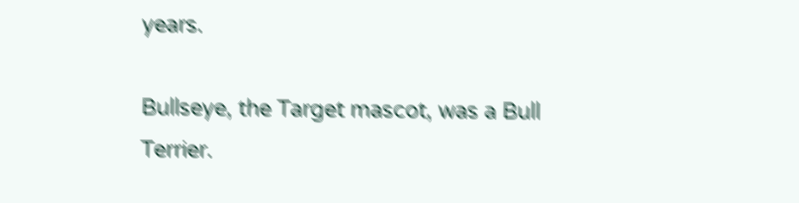years.

Bullseye, the Target mascot, was a Bull Terrier.